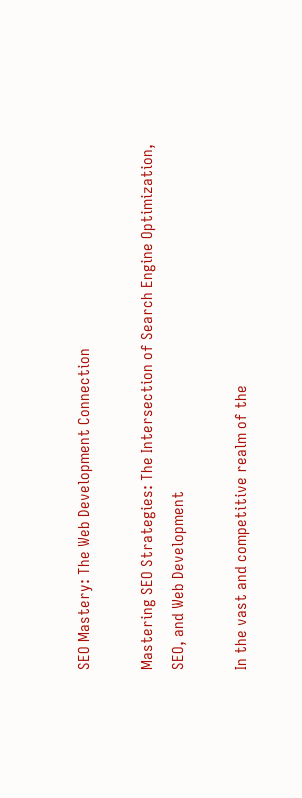SEO Mastery: The Web Development Connection

Mastering SEO Strategies: The Intersection of Search Engine Optimization, SEO, and Web Development

In the vast and competitive realm of the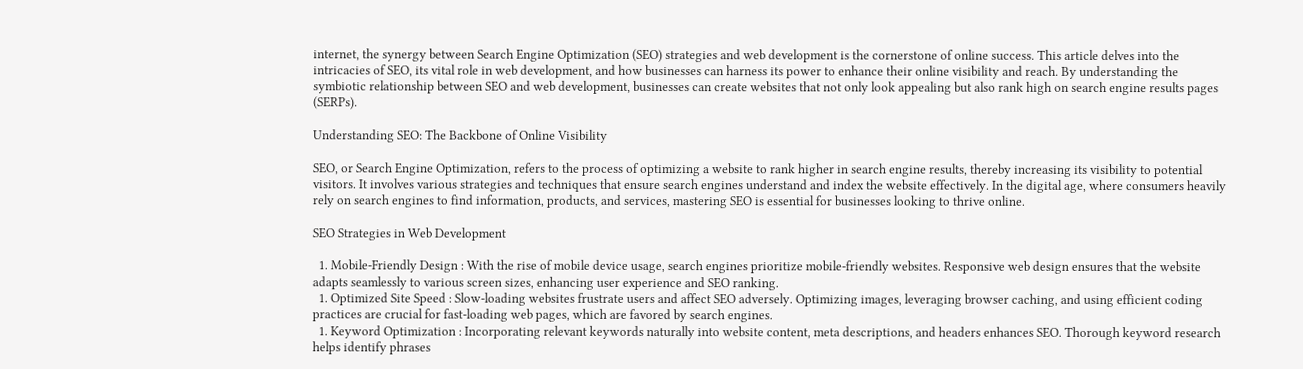internet, the synergy between Search Engine Optimization (SEO) strategies and web development is the cornerstone of online success. This article delves into the intricacies of SEO, its vital role in web development, and how businesses can harness its power to enhance their online visibility and reach. By understanding the symbiotic relationship between SEO and web development, businesses can create websites that not only look appealing but also rank high on search engine results pages (SERPs).

Understanding SEO: The Backbone of Online Visibility

SEO, or Search Engine Optimization, refers to the process of optimizing a website to rank higher in search engine results, thereby increasing its visibility to potential visitors. It involves various strategies and techniques that ensure search engines understand and index the website effectively. In the digital age, where consumers heavily rely on search engines to find information, products, and services, mastering SEO is essential for businesses looking to thrive online.

SEO Strategies in Web Development

  1. Mobile-Friendly Design : With the rise of mobile device usage, search engines prioritize mobile-friendly websites. Responsive web design ensures that the website adapts seamlessly to various screen sizes, enhancing user experience and SEO ranking.
  1. Optimized Site Speed : Slow-loading websites frustrate users and affect SEO adversely. Optimizing images, leveraging browser caching, and using efficient coding practices are crucial for fast-loading web pages, which are favored by search engines.
  1. Keyword Optimization : Incorporating relevant keywords naturally into website content, meta descriptions, and headers enhances SEO. Thorough keyword research helps identify phrases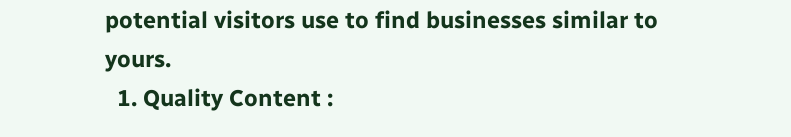potential visitors use to find businesses similar to yours.
  1. Quality Content :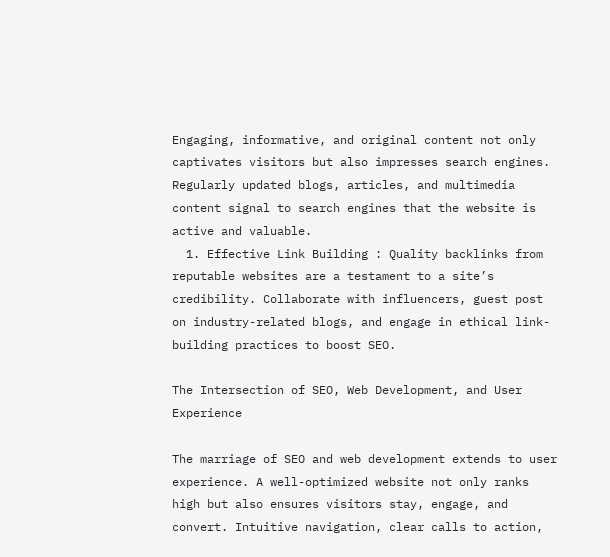Engaging, informative, and original content not only captivates visitors but also impresses search engines. Regularly updated blogs, articles, and multimedia content signal to search engines that the website is active and valuable.
  1. Effective Link Building : Quality backlinks from reputable websites are a testament to a site’s credibility. Collaborate with influencers, guest post on industry-related blogs, and engage in ethical link-building practices to boost SEO.

The Intersection of SEO, Web Development, and User Experience

The marriage of SEO and web development extends to user experience. A well-optimized website not only ranks high but also ensures visitors stay, engage, and convert. Intuitive navigation, clear calls to action,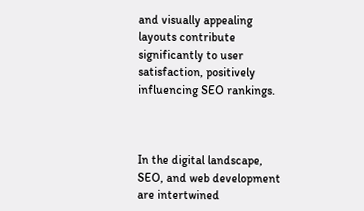and visually appealing layouts contribute significantly to user satisfaction, positively influencing SEO rankings.



In the digital landscape, SEO, and web development are intertwined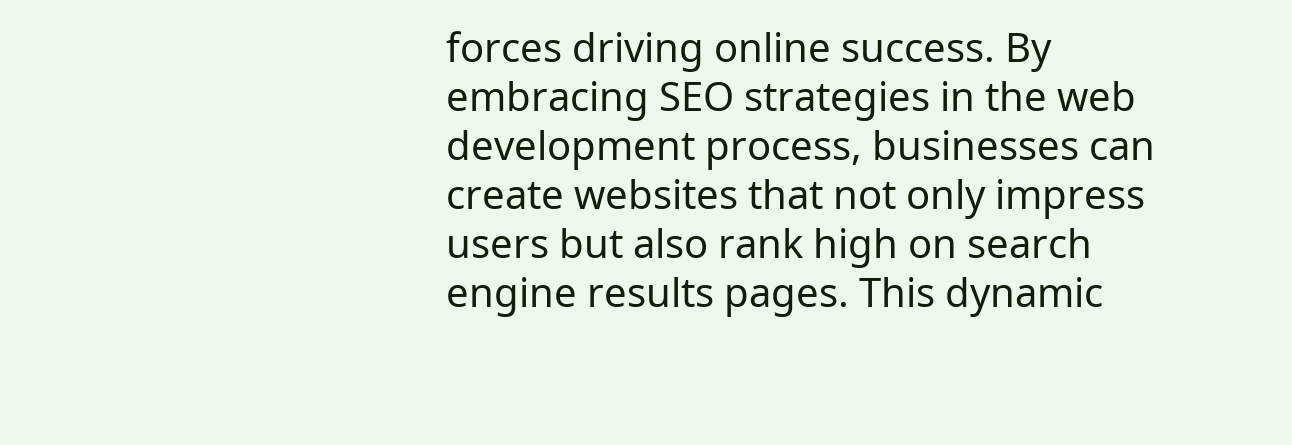forces driving online success. By embracing SEO strategies in the web development process, businesses can create websites that not only impress users but also rank high on search engine results pages. This dynamic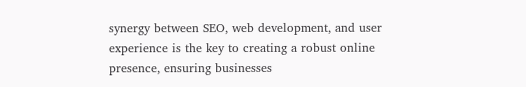synergy between SEO, web development, and user experience is the key to creating a robust online presence, ensuring businesses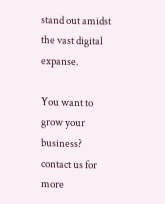stand out amidst the vast digital expanse.

You want to grow your business?  contact us for more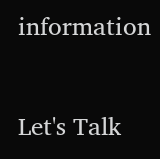information

Let's Talk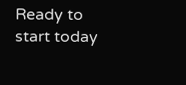Ready to start today